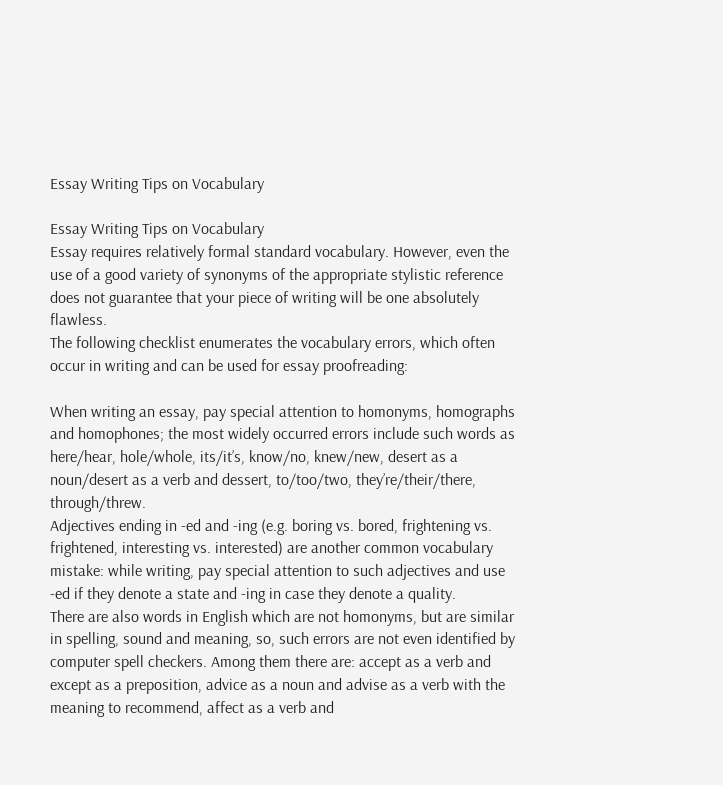Essay Writing Tips on Vocabulary

Essay Writing Tips on Vocabulary
Essay requires relatively formal standard vocabulary. However, even the use of a good variety of synonyms of the appropriate stylistic reference does not guarantee that your piece of writing will be one absolutely flawless.
The following checklist enumerates the vocabulary errors, which often occur in writing and can be used for essay proofreading:

When writing an essay, pay special attention to homonyms, homographs and homophones; the most widely occurred errors include such words as here/hear, hole/whole, its/it’s, know/no, knew/new, desert as a noun/desert as a verb and dessert, to/too/two, they’re/their/there, through/threw.
Adjectives ending in -ed and -ing (e.g. boring vs. bored, frightening vs. frightened, interesting vs. interested) are another common vocabulary mistake: while writing, pay special attention to such adjectives and use -ed if they denote a state and -ing in case they denote a quality.
There are also words in English which are not homonyms, but are similar in spelling, sound and meaning, so, such errors are not even identified by computer spell checkers. Among them there are: accept as a verb and except as a preposition, advice as a noun and advise as a verb with the meaning to recommend, affect as a verb and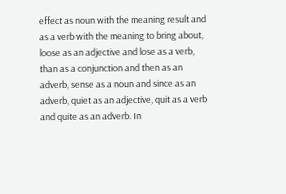effect as noun with the meaning result and as a verb with the meaning to bring about, loose as an adjective and lose as a verb, than as a conjunction and then as an adverb, sense as a noun and since as an adverb, quiet as an adjective, quit as a verb and quite as an adverb. In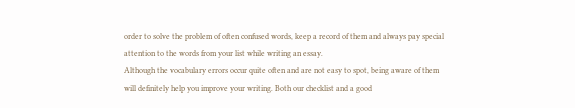order to solve the problem of often confused words, keep a record of them and always pay special attention to the words from your list while writing an essay.
Although the vocabulary errors occur quite often and are not easy to spot, being aware of them will definitely help you improve your writing. Both our checklist and a good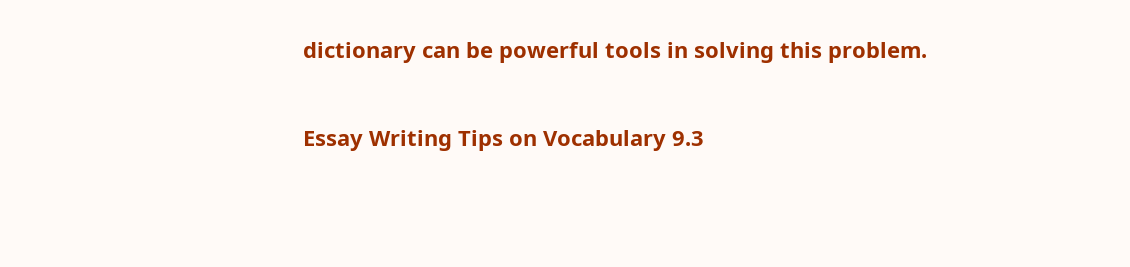dictionary can be powerful tools in solving this problem.

Essay Writing Tips on Vocabulary 9.3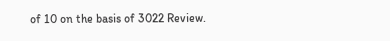of 10 on the basis of 3022 Review.